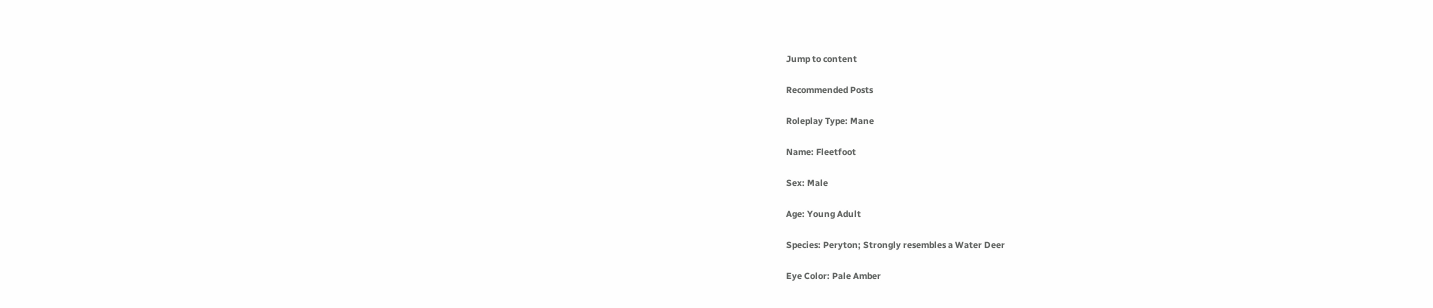Jump to content

Recommended Posts

Roleplay Type: Mane

Name: Fleetfoot

Sex: Male

Age: Young Adult

Species: Peryton; Strongly resembles a Water Deer

Eye Color: Pale Amber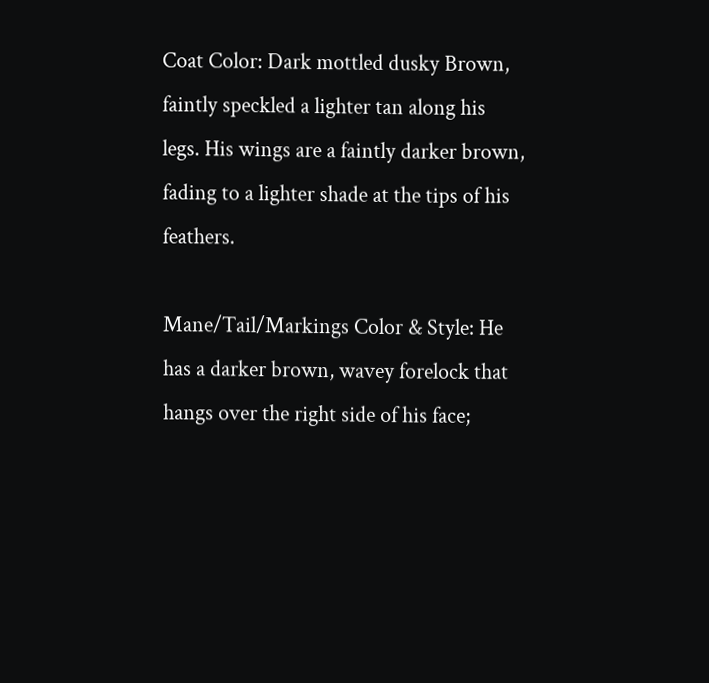Coat Color: Dark mottled dusky Brown, faintly speckled a lighter tan along his legs. His wings are a faintly darker brown, fading to a lighter shade at the tips of his feathers.

Mane/Tail/Markings Color & Style: He has a darker brown, wavey forelock that hangs over the right side of his face;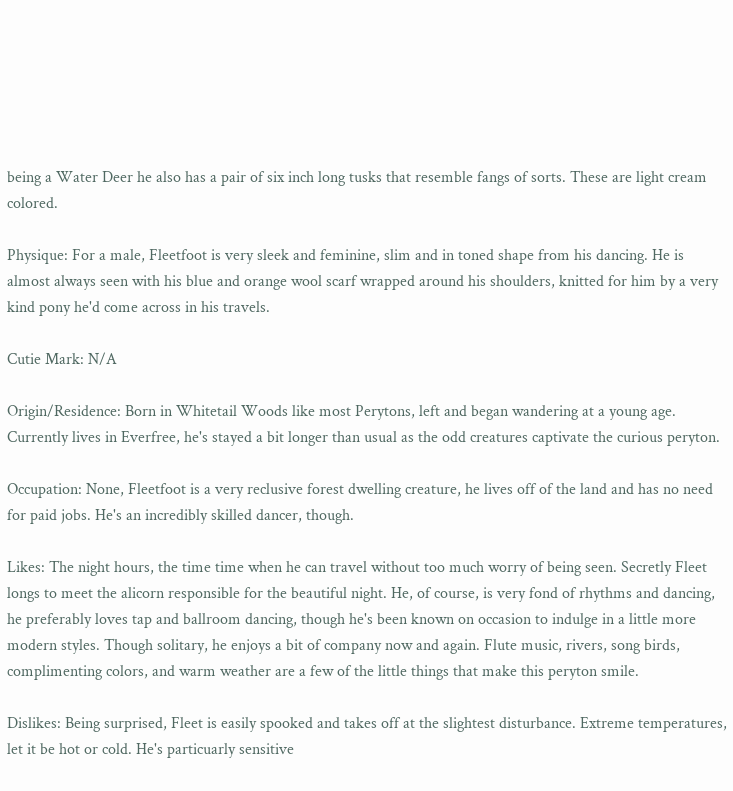being a Water Deer he also has a pair of six inch long tusks that resemble fangs of sorts. These are light cream colored.

Physique: For a male, Fleetfoot is very sleek and feminine, slim and in toned shape from his dancing. He is almost always seen with his blue and orange wool scarf wrapped around his shoulders, knitted for him by a very kind pony he'd come across in his travels.

Cutie Mark: N/A

Origin/Residence: Born in Whitetail Woods like most Perytons, left and began wandering at a young age. Currently lives in Everfree, he's stayed a bit longer than usual as the odd creatures captivate the curious peryton.

Occupation: None, Fleetfoot is a very reclusive forest dwelling creature, he lives off of the land and has no need for paid jobs. He's an incredibly skilled dancer, though.

Likes: The night hours, the time time when he can travel without too much worry of being seen. Secretly Fleet longs to meet the alicorn responsible for the beautiful night. He, of course, is very fond of rhythms and dancing, he preferably loves tap and ballroom dancing, though he's been known on occasion to indulge in a little more modern styles. Though solitary, he enjoys a bit of company now and again. Flute music, rivers, song birds, complimenting colors, and warm weather are a few of the little things that make this peryton smile.

Dislikes: Being surprised, Fleet is easily spooked and takes off at the slightest disturbance. Extreme temperatures, let it be hot or cold. He's particuarly sensitive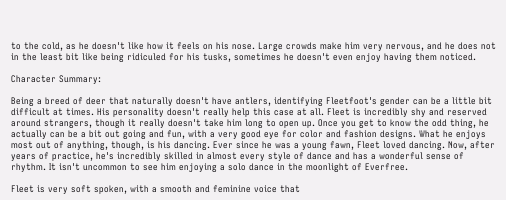to the cold, as he doesn't like how it feels on his nose. Large crowds make him very nervous, and he does not in the least bit like being ridiculed for his tusks, sometimes he doesn't even enjoy having them noticed.

Character Summary:

Being a breed of deer that naturally doesn't have antlers, identifying Fleetfoot's gender can be a little bit difficult at times. His personality doesn't really help this case at all. Fleet is incredibly shy and reserved around strangers, though it really doesn't take him long to open up. Once you get to know the odd thing, he actually can be a bit out going and fun, with a very good eye for color and fashion designs. What he enjoys most out of anything, though, is his dancing. Ever since he was a young fawn, Fleet loved dancing. Now, after years of practice, he's incredibly skilled in almost every style of dance and has a wonderful sense of rhythm. It isn't uncommon to see him enjoying a solo dance in the moonlight of Everfree.

Fleet is very soft spoken, with a smooth and feminine voice that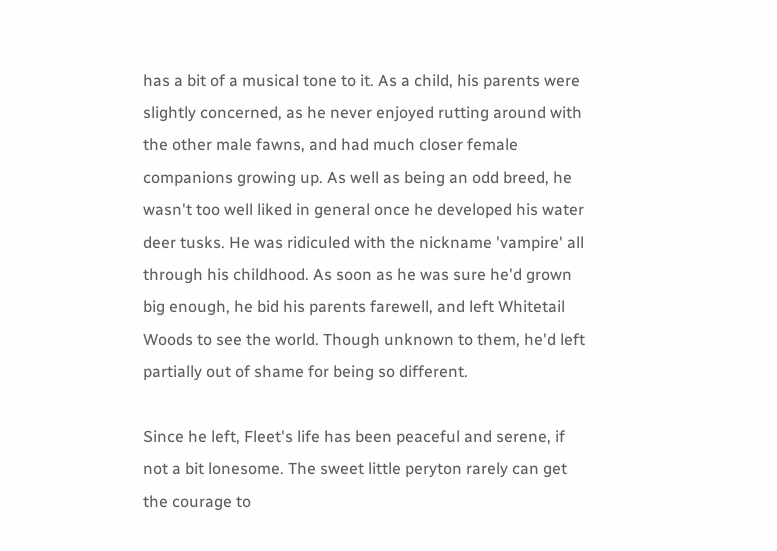has a bit of a musical tone to it. As a child, his parents were slightly concerned, as he never enjoyed rutting around with the other male fawns, and had much closer female companions growing up. As well as being an odd breed, he wasn't too well liked in general once he developed his water deer tusks. He was ridiculed with the nickname 'vampire' all through his childhood. As soon as he was sure he'd grown big enough, he bid his parents farewell, and left Whitetail Woods to see the world. Though unknown to them, he'd left partially out of shame for being so different.

Since he left, Fleet's life has been peaceful and serene, if not a bit lonesome. The sweet little peryton rarely can get the courage to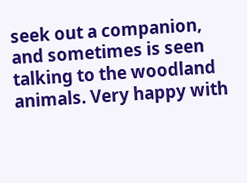seek out a companion, and sometimes is seen talking to the woodland animals. Very happy with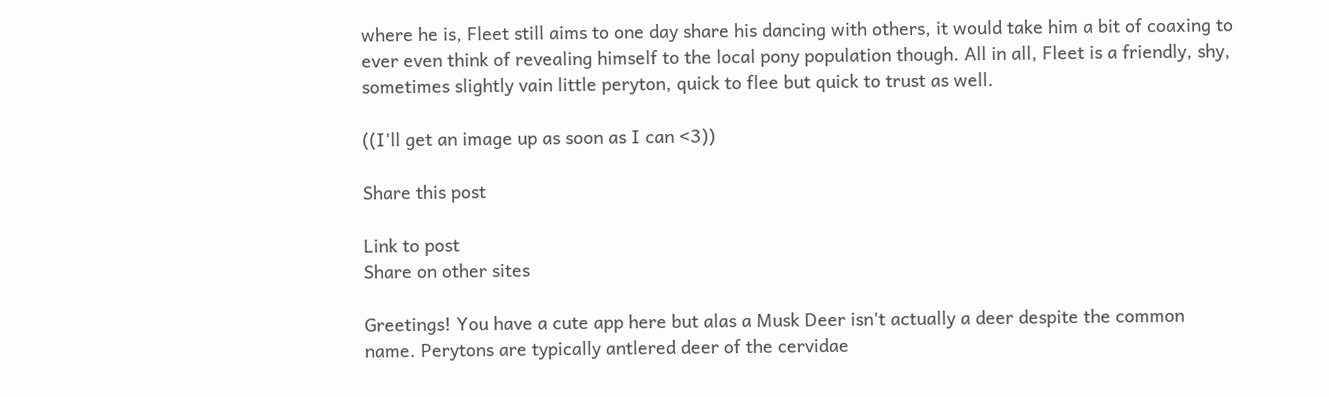where he is, Fleet still aims to one day share his dancing with others, it would take him a bit of coaxing to ever even think of revealing himself to the local pony population though. All in all, Fleet is a friendly, shy, sometimes slightly vain little peryton, quick to flee but quick to trust as well.

((I'll get an image up as soon as I can <3))

Share this post

Link to post
Share on other sites

Greetings! You have a cute app here but alas a Musk Deer isn't actually a deer despite the common name. Perytons are typically antlered deer of the cervidae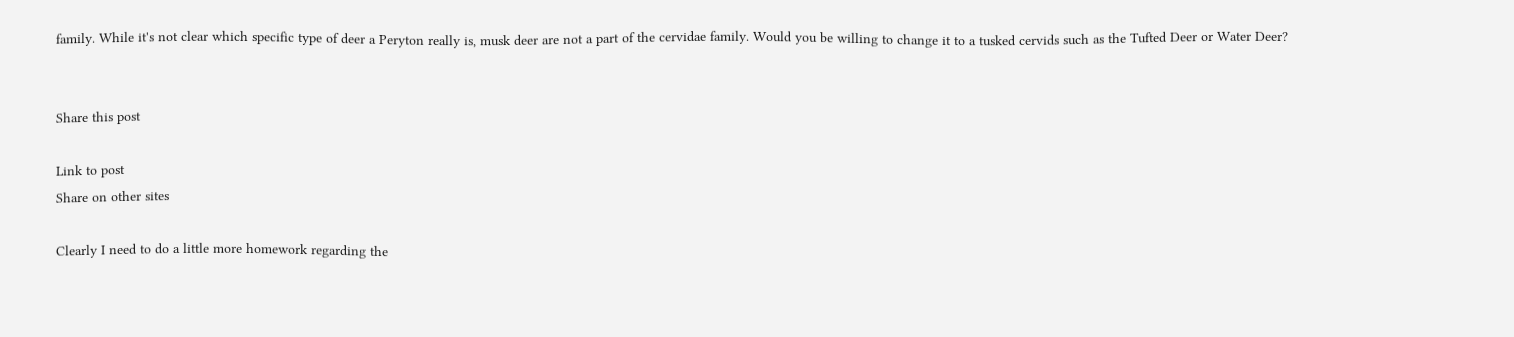family. While it's not clear which specific type of deer a Peryton really is, musk deer are not a part of the cervidae family. Would you be willing to change it to a tusked cervids such as the Tufted Deer or Water Deer?


Share this post

Link to post
Share on other sites

Clearly I need to do a little more homework regarding the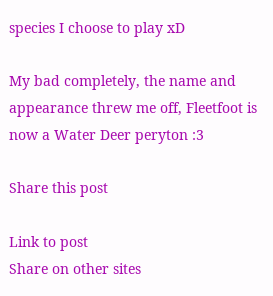species I choose to play xD

My bad completely, the name and appearance threw me off, Fleetfoot is now a Water Deer peryton :3

Share this post

Link to post
Share on other sites